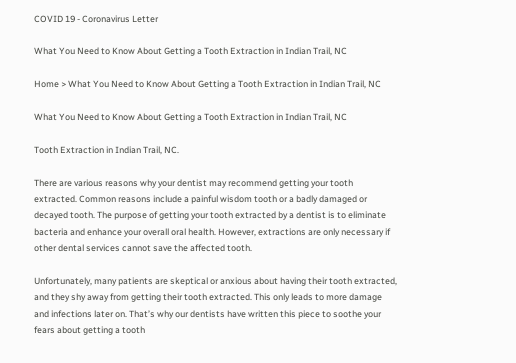COVID 19 - Coronavirus Letter

What You Need to Know About Getting a Tooth Extraction in Indian Trail, NC

Home > What You Need to Know About Getting a Tooth Extraction in Indian Trail, NC

What You Need to Know About Getting a Tooth Extraction in Indian Trail, NC

Tooth Extraction in Indian Trail, NC.

There are various reasons why your dentist may recommend getting your tooth extracted. Common reasons include a painful wisdom tooth or a badly damaged or decayed tooth. The purpose of getting your tooth extracted by a dentist is to eliminate bacteria and enhance your overall oral health. However, extractions are only necessary if other dental services cannot save the affected tooth.

Unfortunately, many patients are skeptical or anxious about having their tooth extracted, and they shy away from getting their tooth extracted. This only leads to more damage and infections later on. That’s why our dentists have written this piece to soothe your fears about getting a tooth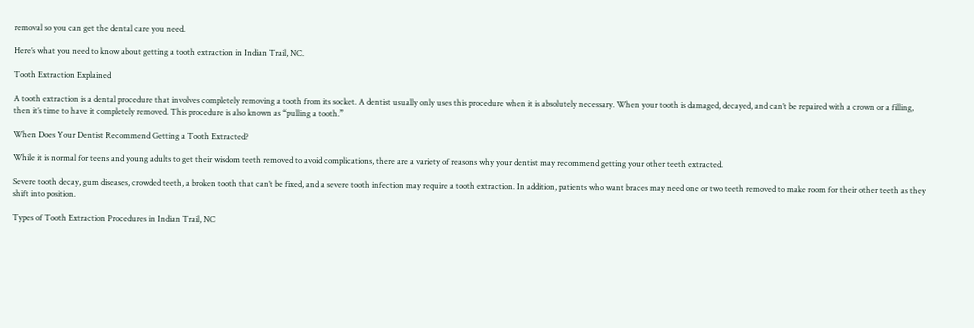removal so you can get the dental care you need.

Here’s what you need to know about getting a tooth extraction in Indian Trail, NC.

Tooth Extraction Explained

A tooth extraction is a dental procedure that involves completely removing a tooth from its socket. A dentist usually only uses this procedure when it is absolutely necessary. When your tooth is damaged, decayed, and can’t be repaired with a crown or a filling, then it’s time to have it completely removed. This procedure is also known as “pulling a tooth.”

When Does Your Dentist Recommend Getting a Tooth Extracted?

While it is normal for teens and young adults to get their wisdom teeth removed to avoid complications, there are a variety of reasons why your dentist may recommend getting your other teeth extracted.

Severe tooth decay, gum diseases, crowded teeth, a broken tooth that can’t be fixed, and a severe tooth infection may require a tooth extraction. In addition, patients who want braces may need one or two teeth removed to make room for their other teeth as they shift into position.

Types of Tooth Extraction Procedures in Indian Trail, NC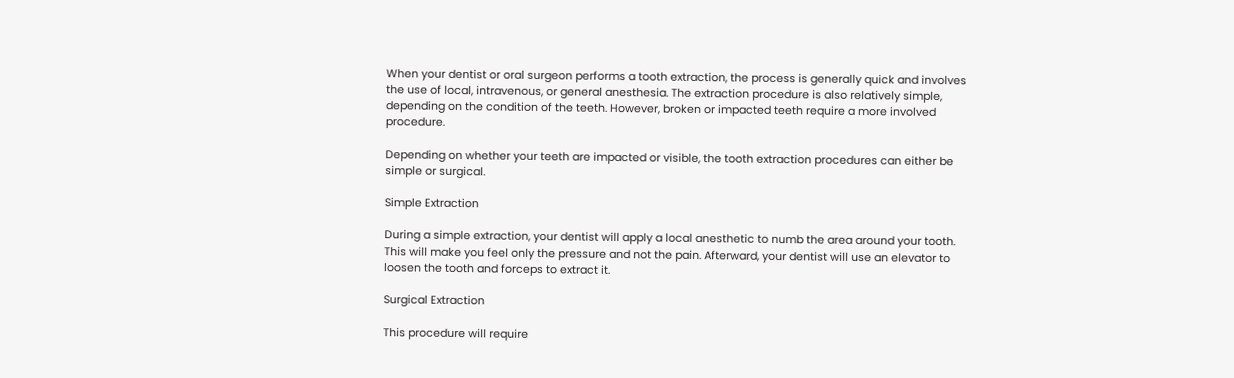When your dentist or oral surgeon performs a tooth extraction, the process is generally quick and involves the use of local, intravenous, or general anesthesia. The extraction procedure is also relatively simple, depending on the condition of the teeth. However, broken or impacted teeth require a more involved procedure.

Depending on whether your teeth are impacted or visible, the tooth extraction procedures can either be simple or surgical.

Simple Extraction

During a simple extraction, your dentist will apply a local anesthetic to numb the area around your tooth. This will make you feel only the pressure and not the pain. Afterward, your dentist will use an elevator to loosen the tooth and forceps to extract it.

Surgical Extraction

This procedure will require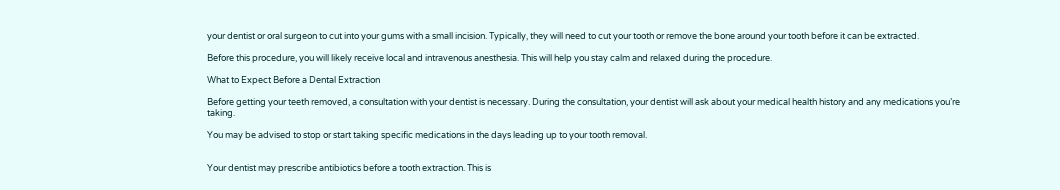your dentist or oral surgeon to cut into your gums with a small incision. Typically, they will need to cut your tooth or remove the bone around your tooth before it can be extracted.

Before this procedure, you will likely receive local and intravenous anesthesia. This will help you stay calm and relaxed during the procedure.

What to Expect Before a Dental Extraction

Before getting your teeth removed, a consultation with your dentist is necessary. During the consultation, your dentist will ask about your medical health history and any medications you’re taking.

You may be advised to stop or start taking specific medications in the days leading up to your tooth removal.


Your dentist may prescribe antibiotics before a tooth extraction. This is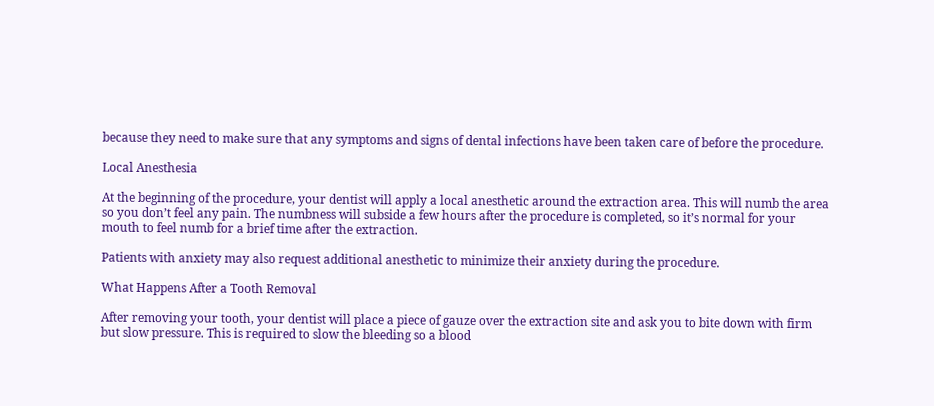because they need to make sure that any symptoms and signs of dental infections have been taken care of before the procedure.

Local Anesthesia

At the beginning of the procedure, your dentist will apply a local anesthetic around the extraction area. This will numb the area so you don’t feel any pain. The numbness will subside a few hours after the procedure is completed, so it’s normal for your mouth to feel numb for a brief time after the extraction.

Patients with anxiety may also request additional anesthetic to minimize their anxiety during the procedure.

What Happens After a Tooth Removal

After removing your tooth, your dentist will place a piece of gauze over the extraction site and ask you to bite down with firm but slow pressure. This is required to slow the bleeding so a blood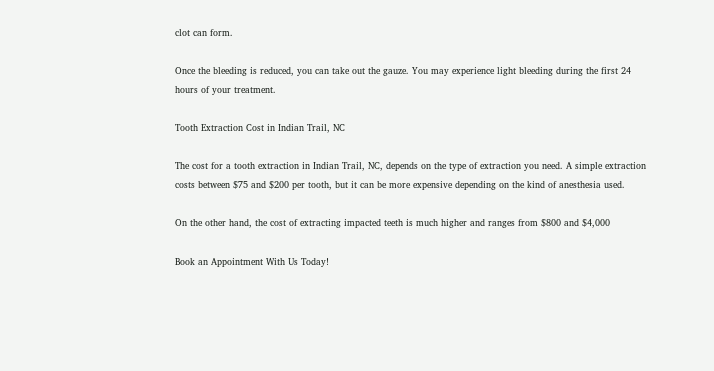clot can form.

Once the bleeding is reduced, you can take out the gauze. You may experience light bleeding during the first 24 hours of your treatment.

Tooth Extraction Cost in Indian Trail, NC

The cost for a tooth extraction in Indian Trail, NC, depends on the type of extraction you need. A simple extraction costs between $75 and $200 per tooth, but it can be more expensive depending on the kind of anesthesia used.

On the other hand, the cost of extracting impacted teeth is much higher and ranges from $800 and $4,000

Book an Appointment With Us Today!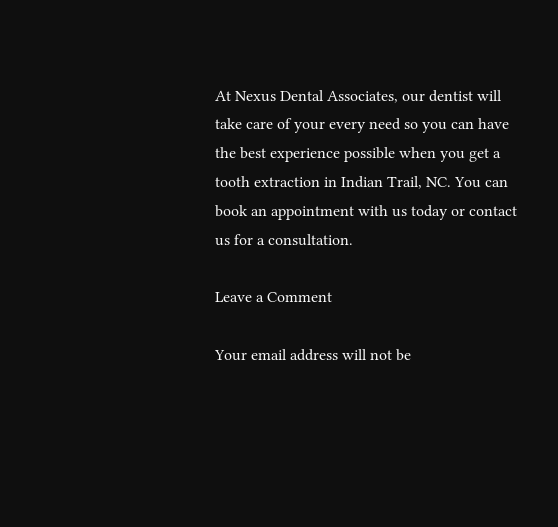At Nexus Dental Associates, our dentist will take care of your every need so you can have the best experience possible when you get a tooth extraction in Indian Trail, NC. You can book an appointment with us today or contact us for a consultation.

Leave a Comment

Your email address will not be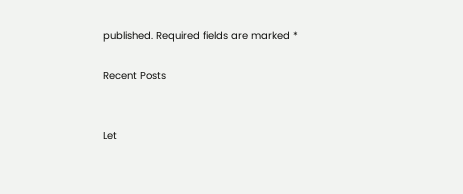published. Required fields are marked *

Recent Posts


Let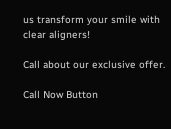us transform your smile with clear aligners!

Call about our exclusive offer.

Call Now Button